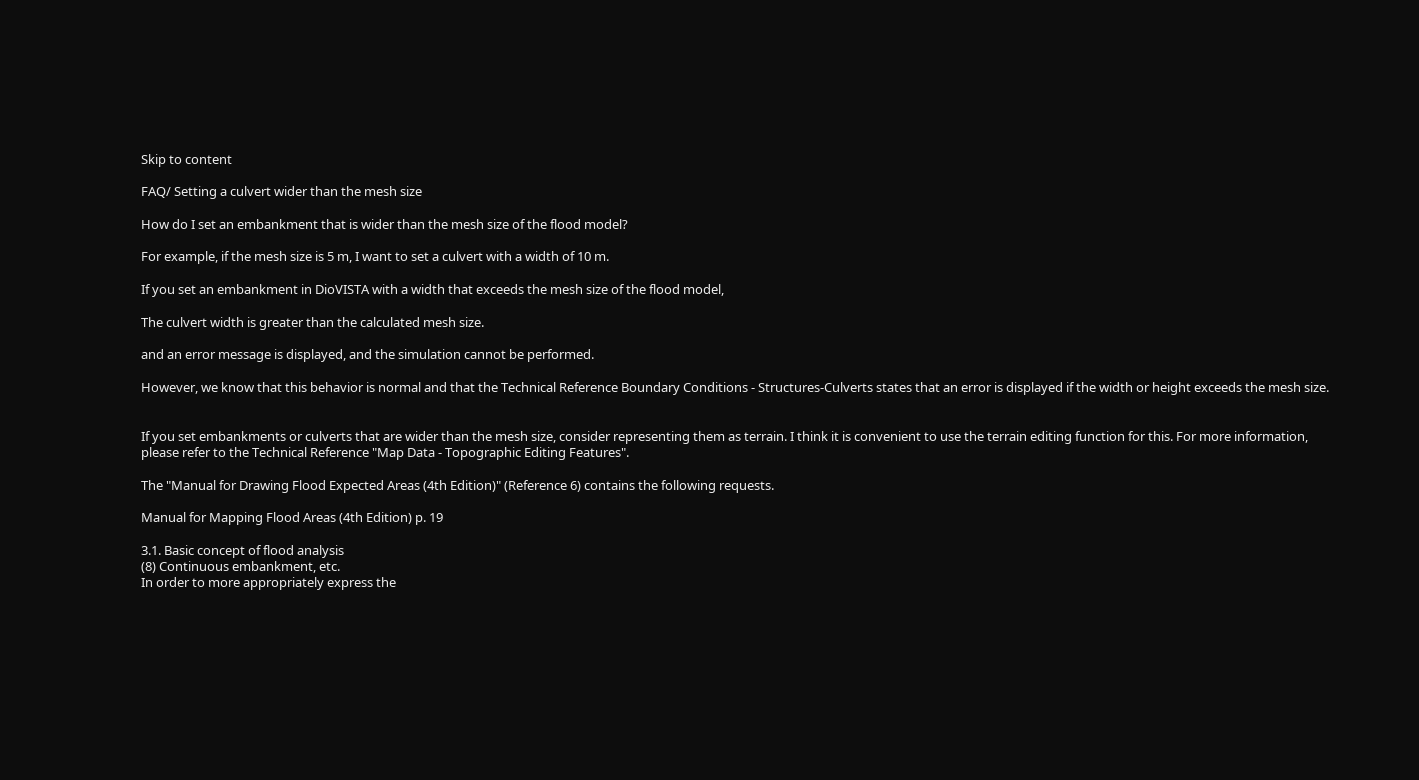Skip to content

FAQ/ Setting a culvert wider than the mesh size

How do I set an embankment that is wider than the mesh size of the flood model?

For example, if the mesh size is 5 m, I want to set a culvert with a width of 10 m.

If you set an embankment in DioVISTA with a width that exceeds the mesh size of the flood model,

The culvert width is greater than the calculated mesh size.

and an error message is displayed, and the simulation cannot be performed.

However, we know that this behavior is normal and that the Technical Reference Boundary Conditions - Structures-Culverts states that an error is displayed if the width or height exceeds the mesh size.


If you set embankments or culverts that are wider than the mesh size, consider representing them as terrain. I think it is convenient to use the terrain editing function for this. For more information, please refer to the Technical Reference "Map Data - Topographic Editing Features".

The "Manual for Drawing Flood Expected Areas (4th Edition)" (Reference 6) contains the following requests.

Manual for Mapping Flood Areas (4th Edition) p. 19

3.1. Basic concept of flood analysis
(8) Continuous embankment, etc.
In order to more appropriately express the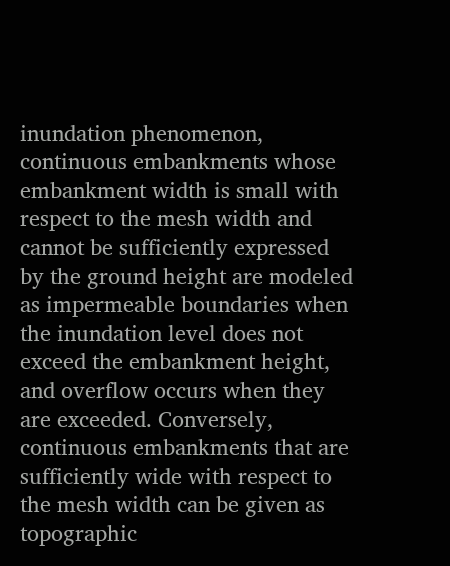inundation phenomenon, continuous embankments whose embankment width is small with respect to the mesh width and cannot be sufficiently expressed by the ground height are modeled as impermeable boundaries when the inundation level does not exceed the embankment height, and overflow occurs when they are exceeded. Conversely, continuous embankments that are sufficiently wide with respect to the mesh width can be given as topographic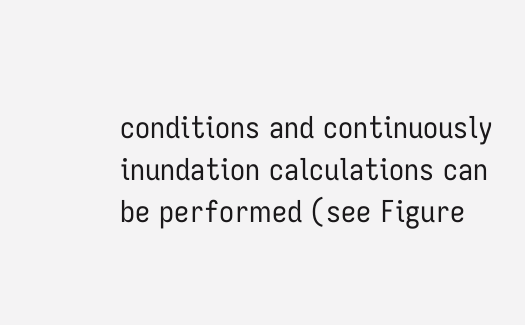conditions and continuously inundation calculations can be performed (see Figure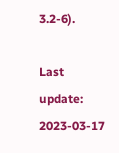3.2-6).

Last update: 2023-03-17